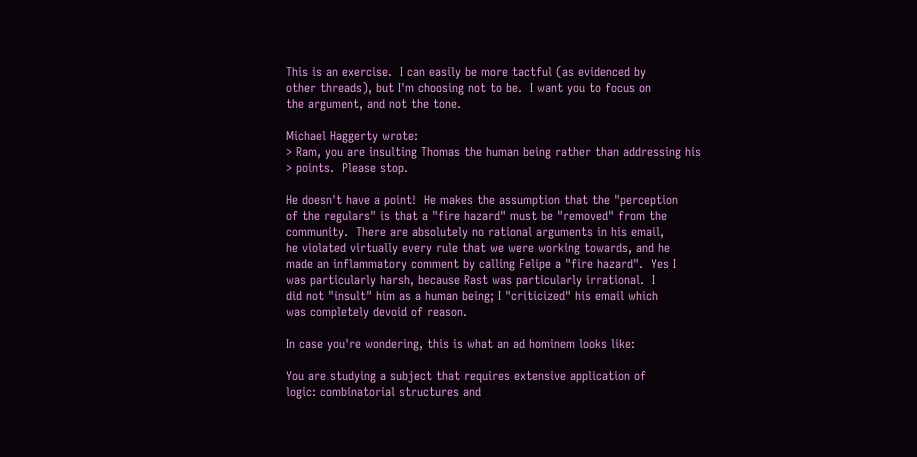This is an exercise.  I can easily be more tactful (as evidenced by
other threads), but I'm choosing not to be.  I want you to focus on
the argument, and not the tone.

Michael Haggerty wrote:
> Ram, you are insulting Thomas the human being rather than addressing his
> points.  Please stop.

He doesn't have a point!  He makes the assumption that the "perception
of the regulars" is that a "fire hazard" must be "removed" from the
community.  There are absolutely no rational arguments in his email,
he violated virtually every rule that we were working towards, and he
made an inflammatory comment by calling Felipe a "fire hazard".  Yes I
was particularly harsh, because Rast was particularly irrational.  I
did not "insult" him as a human being; I "criticized" his email which
was completely devoid of reason.

In case you're wondering, this is what an ad hominem looks like:

You are studying a subject that requires extensive application of
logic: combinatorial structures and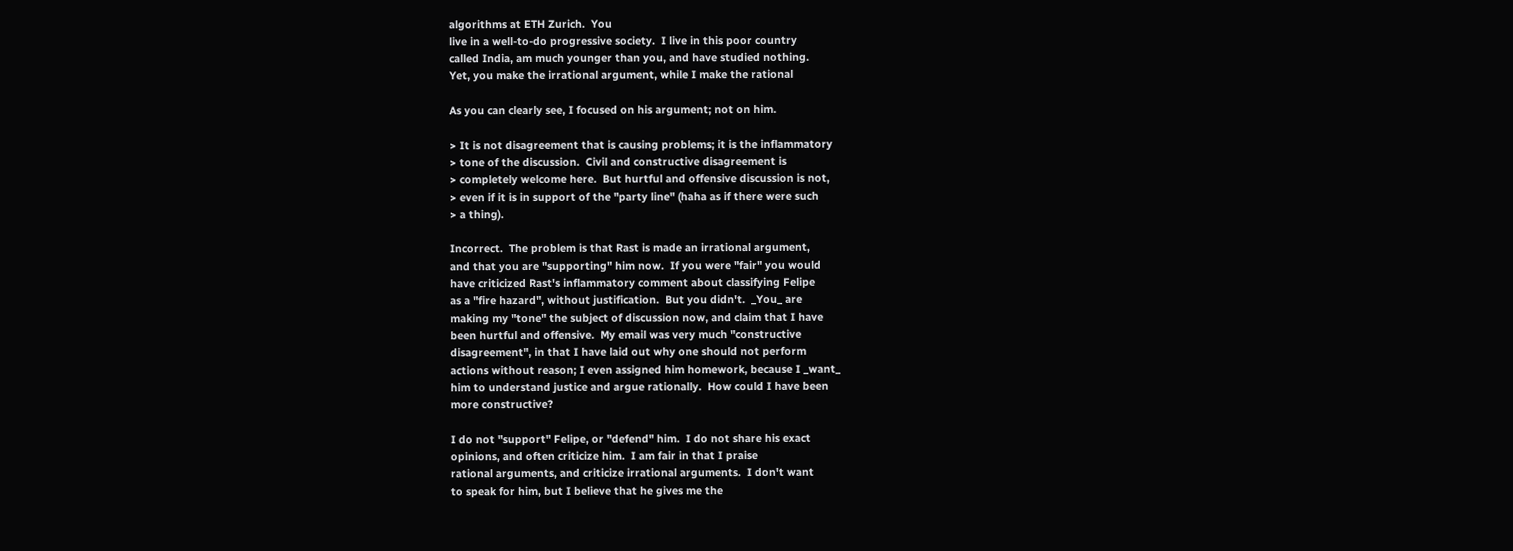algorithms at ETH Zurich.  You
live in a well-to-do progressive society.  I live in this poor country
called India, am much younger than you, and have studied nothing.
Yet, you make the irrational argument, while I make the rational

As you can clearly see, I focused on his argument; not on him.

> It is not disagreement that is causing problems; it is the inflammatory
> tone of the discussion.  Civil and constructive disagreement is
> completely welcome here.  But hurtful and offensive discussion is not,
> even if it is in support of the "party line" (haha as if there were such
> a thing).

Incorrect.  The problem is that Rast is made an irrational argument,
and that you are "supporting" him now.  If you were "fair" you would
have criticized Rast's inflammatory comment about classifying Felipe
as a "fire hazard", without justification.  But you didn't.  _You_ are
making my "tone" the subject of discussion now, and claim that I have
been hurtful and offensive.  My email was very much "constructive
disagreement", in that I have laid out why one should not perform
actions without reason; I even assigned him homework, because I _want_
him to understand justice and argue rationally.  How could I have been
more constructive?

I do not "support" Felipe, or "defend" him.  I do not share his exact
opinions, and often criticize him.  I am fair in that I praise
rational arguments, and criticize irrational arguments.  I don't want
to speak for him, but I believe that he gives me the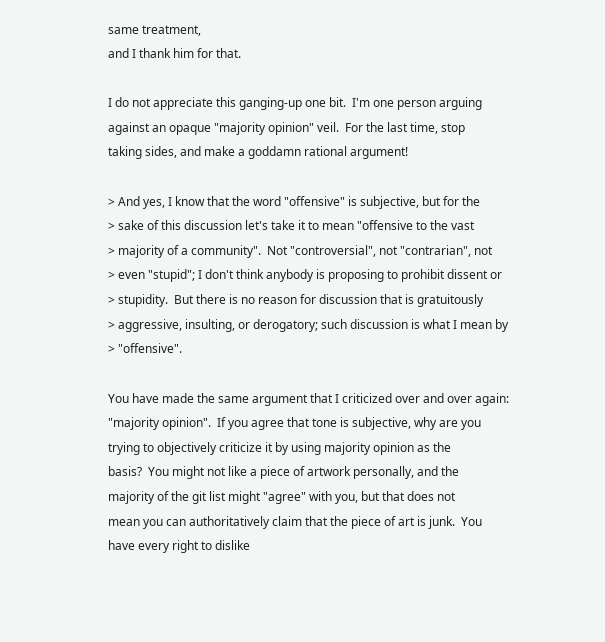same treatment,
and I thank him for that.

I do not appreciate this ganging-up one bit.  I'm one person arguing
against an opaque "majority opinion" veil.  For the last time, stop
taking sides, and make a goddamn rational argument!

> And yes, I know that the word "offensive" is subjective, but for the
> sake of this discussion let's take it to mean "offensive to the vast
> majority of a community".  Not "controversial", not "contrarian", not
> even "stupid"; I don't think anybody is proposing to prohibit dissent or
> stupidity.  But there is no reason for discussion that is gratuitously
> aggressive, insulting, or derogatory; such discussion is what I mean by
> "offensive".

You have made the same argument that I criticized over and over again:
"majority opinion".  If you agree that tone is subjective, why are you
trying to objectively criticize it by using majority opinion as the
basis?  You might not like a piece of artwork personally, and the
majority of the git list might "agree" with you, but that does not
mean you can authoritatively claim that the piece of art is junk.  You
have every right to dislike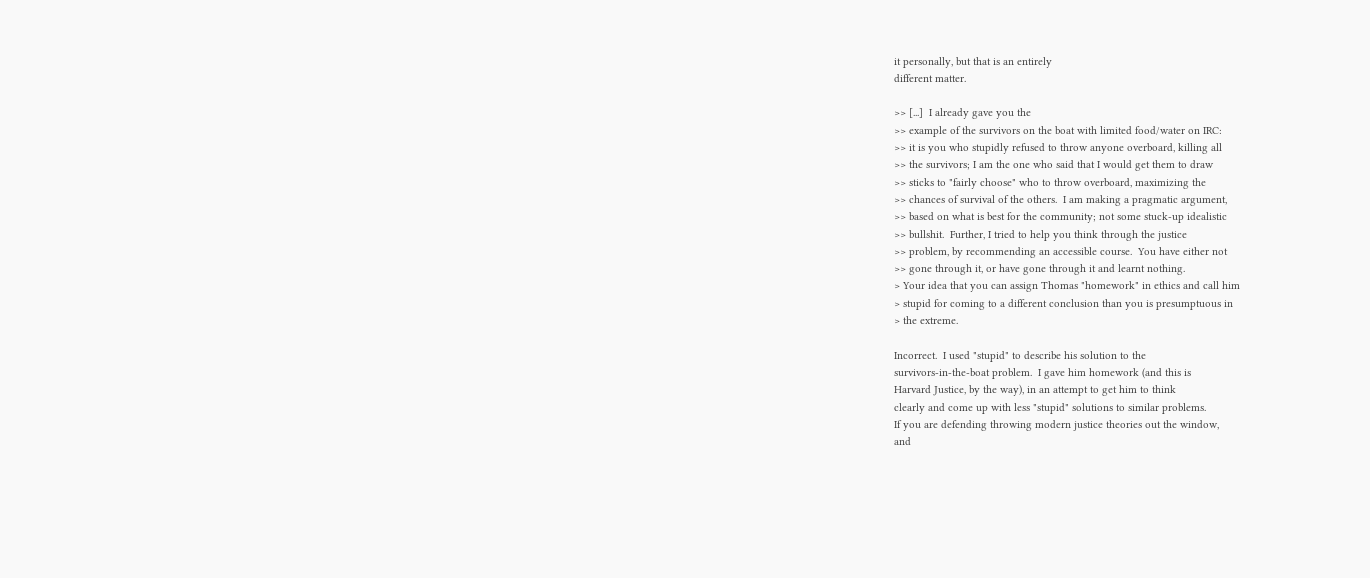it personally, but that is an entirely
different matter.

>> [...]  I already gave you the
>> example of the survivors on the boat with limited food/water on IRC:
>> it is you who stupidly refused to throw anyone overboard, killing all
>> the survivors; I am the one who said that I would get them to draw
>> sticks to "fairly choose" who to throw overboard, maximizing the
>> chances of survival of the others.  I am making a pragmatic argument,
>> based on what is best for the community; not some stuck-up idealistic
>> bullshit.  Further, I tried to help you think through the justice
>> problem, by recommending an accessible course.  You have either not
>> gone through it, or have gone through it and learnt nothing.
> Your idea that you can assign Thomas "homework" in ethics and call him
> stupid for coming to a different conclusion than you is presumptuous in
> the extreme.

Incorrect.  I used "stupid" to describe his solution to the
survivors-in-the-boat problem.  I gave him homework (and this is
Harvard Justice, by the way), in an attempt to get him to think
clearly and come up with less "stupid" solutions to similar problems.
If you are defending throwing modern justice theories out the window,
and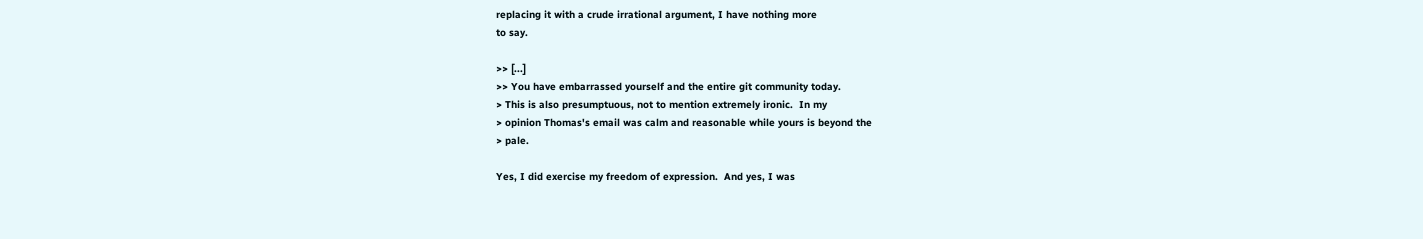replacing it with a crude irrational argument, I have nothing more
to say.

>> [...]
>> You have embarrassed yourself and the entire git community today.
> This is also presumptuous, not to mention extremely ironic.  In my
> opinion Thomas's email was calm and reasonable while yours is beyond the
> pale.

Yes, I did exercise my freedom of expression.  And yes, I was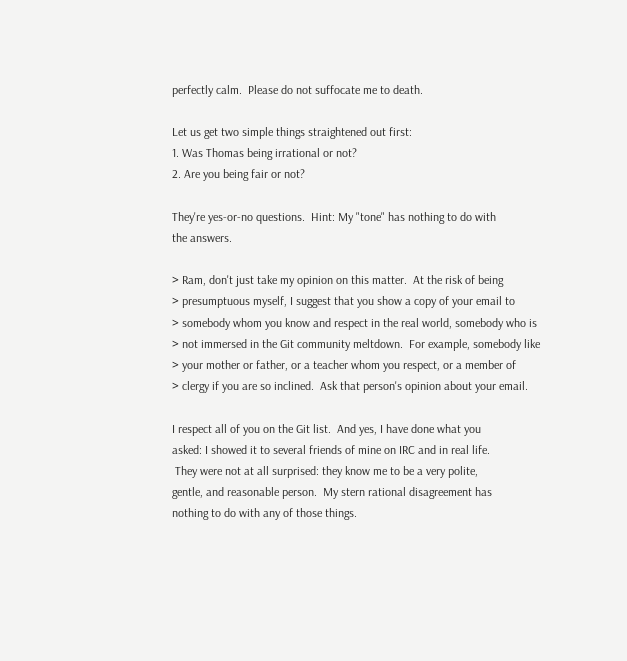perfectly calm.  Please do not suffocate me to death.

Let us get two simple things straightened out first:
1. Was Thomas being irrational or not?
2. Are you being fair or not?

They're yes-or-no questions.  Hint: My "tone" has nothing to do with
the answers.

> Ram, don't just take my opinion on this matter.  At the risk of being
> presumptuous myself, I suggest that you show a copy of your email to
> somebody whom you know and respect in the real world, somebody who is
> not immersed in the Git community meltdown.  For example, somebody like
> your mother or father, or a teacher whom you respect, or a member of
> clergy if you are so inclined.  Ask that person's opinion about your email.

I respect all of you on the Git list.  And yes, I have done what you
asked: I showed it to several friends of mine on IRC and in real life.
 They were not at all surprised: they know me to be a very polite,
gentle, and reasonable person.  My stern rational disagreement has
nothing to do with any of those things.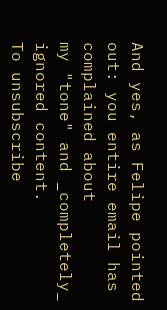And yes, as Felipe pointed out: you entire email has complained about
my "tone" and _completely_ ignored content.
To unsubscribe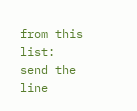from this list: send the line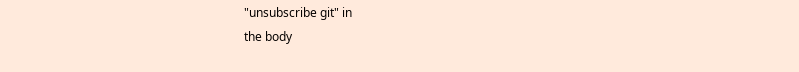"unsubscribe git" in
the body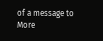of a message to
More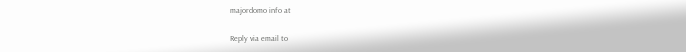majordomo info at

Reply via email to